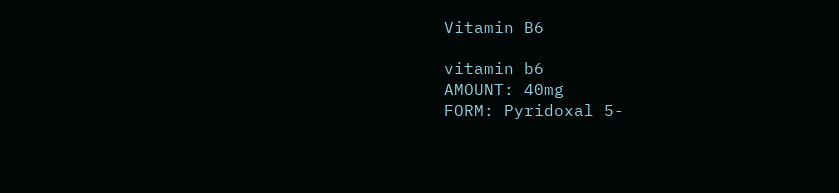Vitamin B6

vitamin b6
AMOUNT: 40mg
FORM: Pyridoxal 5-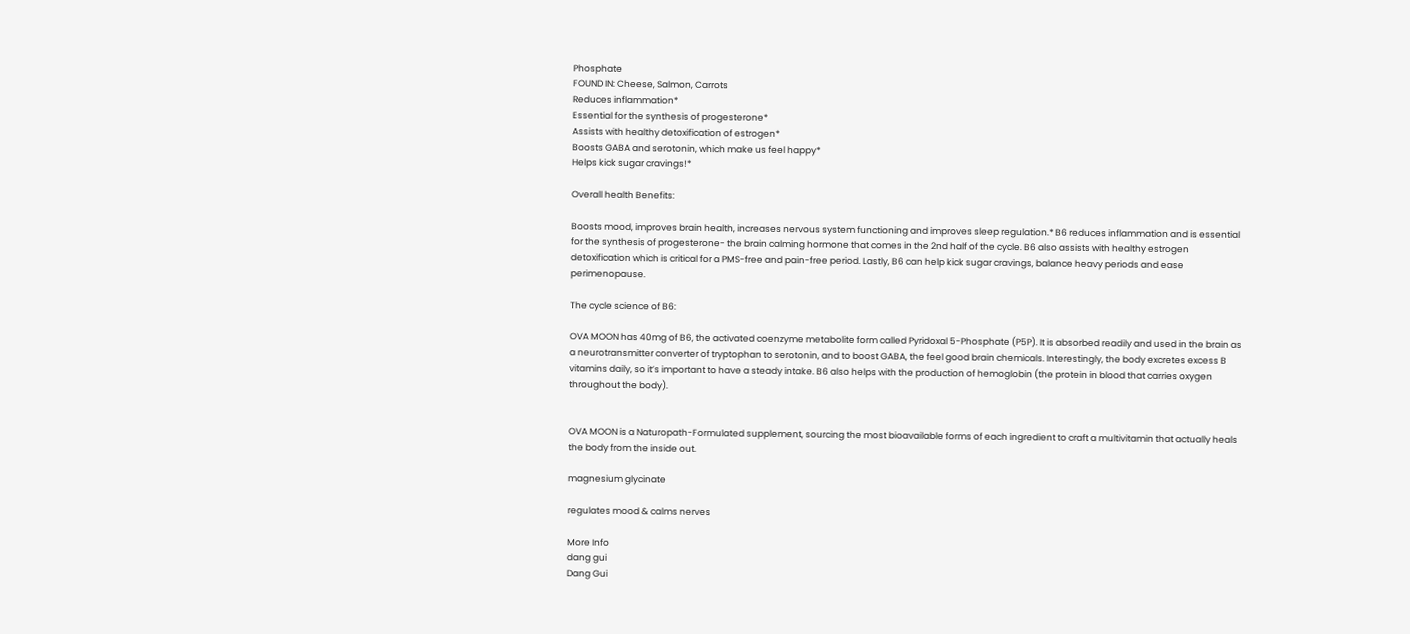Phosphate
FOUND IN: Cheese, Salmon, Carrots
Reduces inflammation*
Essential for the synthesis of progesterone*
Assists with healthy detoxification of estrogen*
Boosts GABA and serotonin, which make us feel happy*
Helps kick sugar cravings!*

Overall health Benefits:

Boosts mood, improves brain health, increases nervous system functioning and improves sleep regulation.* B6 reduces inflammation and is essential for the synthesis of progesterone- the brain calming hormone that comes in the 2nd half of the cycle. B6 also assists with healthy estrogen detoxification which is critical for a PMS-free and pain-free period. Lastly, B6 can help kick sugar cravings, balance heavy periods and ease perimenopause.

The cycle science of B6:

OVA MOON has 40mg of B6, the activated coenzyme metabolite form called Pyridoxal 5-Phosphate (P5P). It is absorbed readily and used in the brain as a neurotransmitter converter of tryptophan to serotonin, and to boost GABA, the feel good brain chemicals. Interestingly, the body excretes excess B vitamins daily, so it’s important to have a steady intake. B6 also helps with the production of hemoglobin (the protein in blood that carries oxygen throughout the body).


OVA MOON is a Naturopath-Formulated supplement, sourcing the most bioavailable forms of each ingredient to craft a multivitamin that actually heals the body from the inside out.

magnesium glycinate

regulates mood & calms nerves

More Info
dang gui
Dang Gui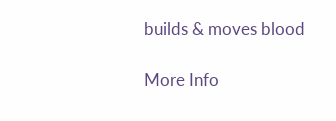builds & moves blood

More Info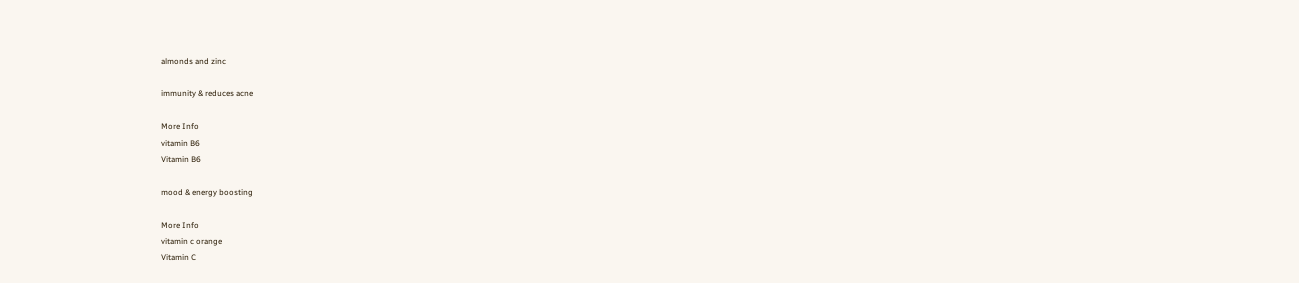almonds and zinc

immunity & reduces acne

More Info
vitamin B6
Vitamin B6

mood & energy boosting

More Info
vitamin c orange
Vitamin C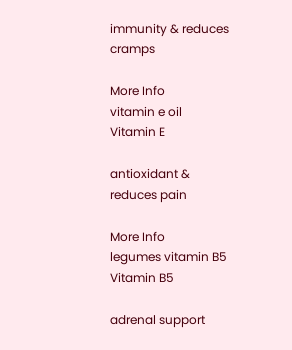immunity & reduces cramps

More Info
vitamin e oil
Vitamin E

antioxidant & reduces pain

More Info
legumes vitamin B5
Vitamin B5

adrenal support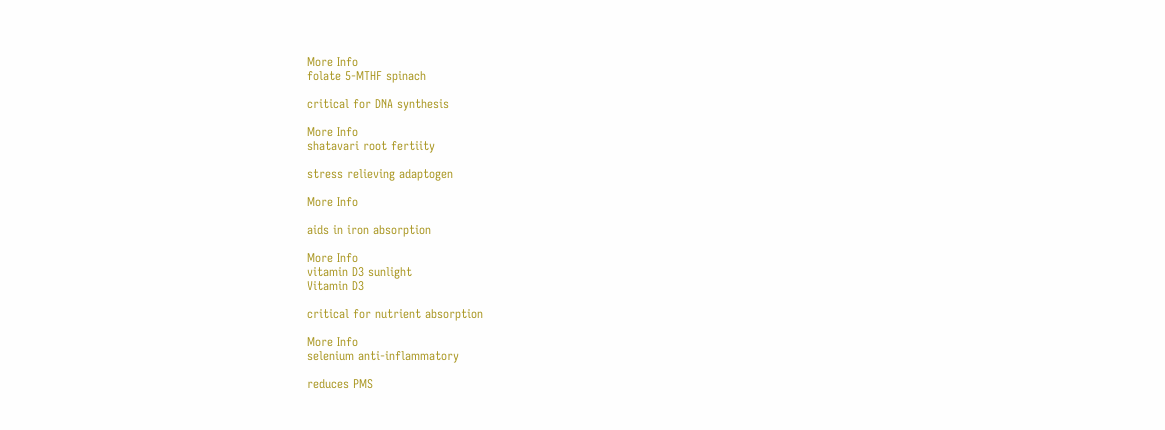More Info
folate 5-MTHF spinach

critical for DNA synthesis

More Info
shatavari root fertiity

stress relieving adaptogen

More Info

aids in iron absorption

More Info
vitamin D3 sunlight
Vitamin D3

critical for nutrient absorption

More Info
selenium anti-inflammatory

reduces PMS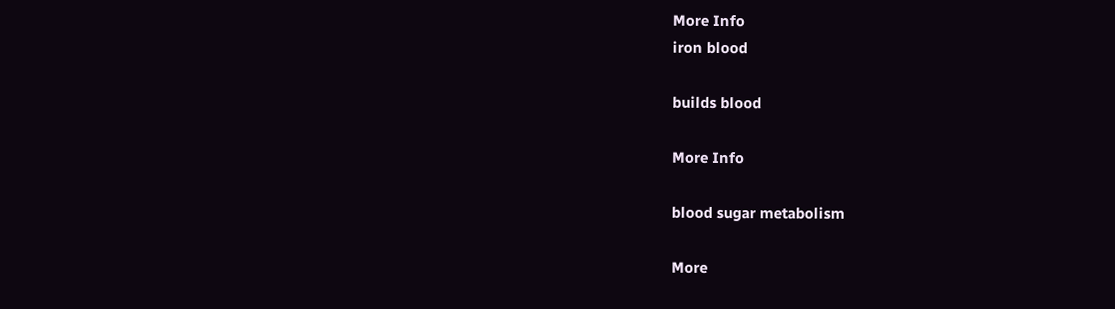More Info
iron blood

builds blood

More Info

blood sugar metabolism

More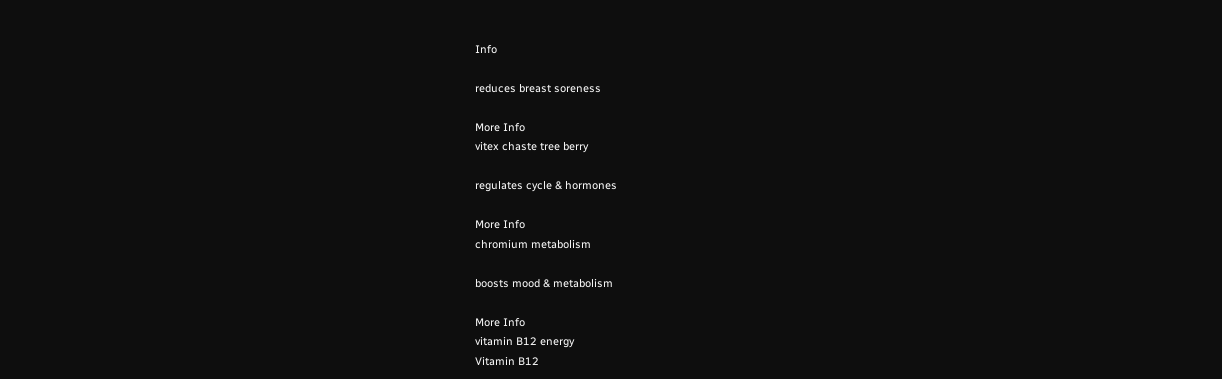Info

reduces breast soreness

More Info
vitex chaste tree berry

regulates cycle & hormones

More Info
chromium metabolism

boosts mood & metabolism

More Info
vitamin B12 energy
Vitamin B12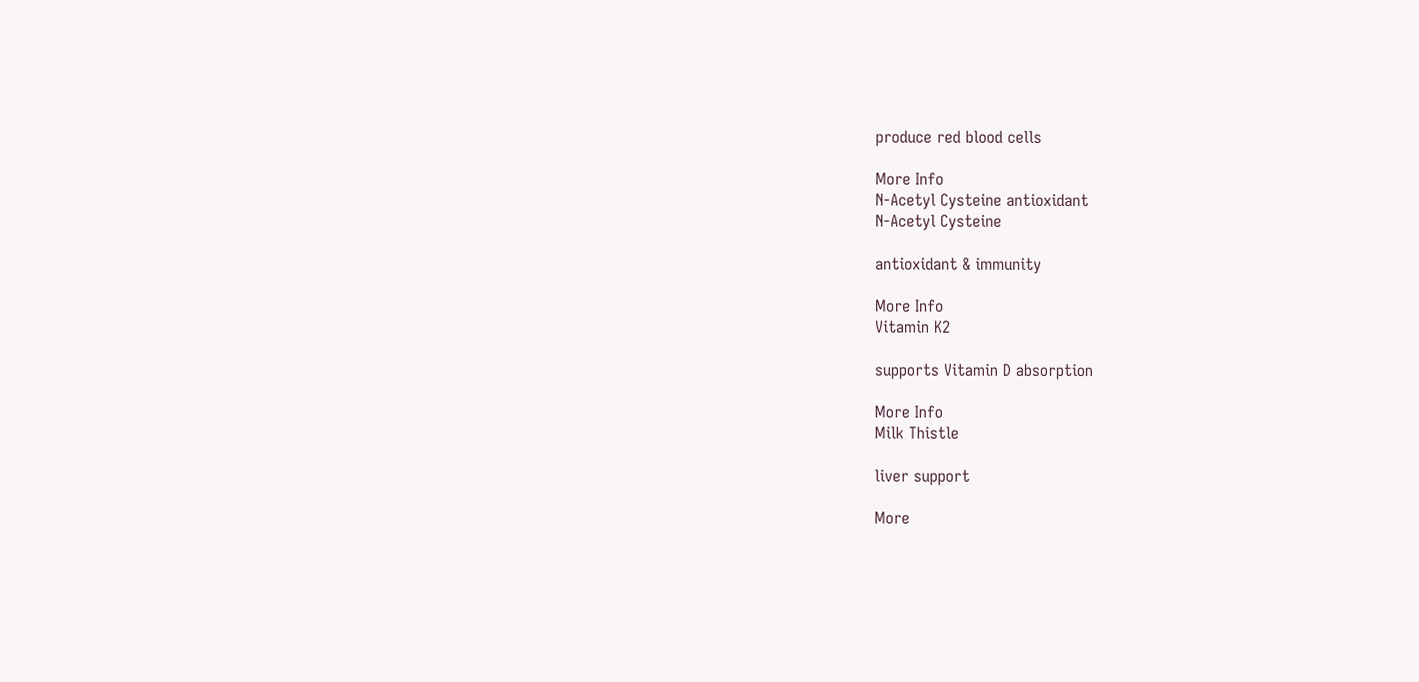produce red blood cells

More Info
N-Acetyl Cysteine antioxidant
N-Acetyl Cysteine

antioxidant & immunity

More Info
Vitamin K2

supports Vitamin D absorption

More Info
Milk Thistle

liver support

More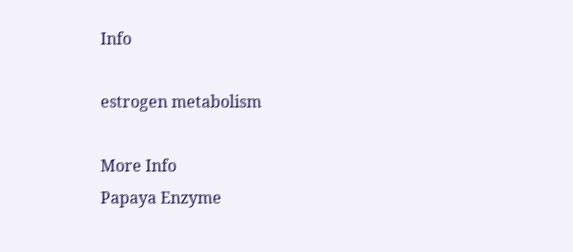Info

estrogen metabolism

More Info
Papaya Enzyme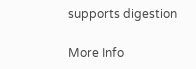supports digestion

More Info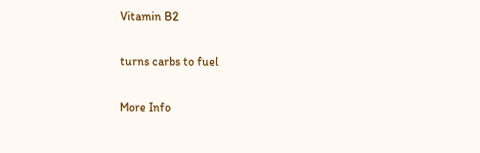Vitamin B2

turns carbs to fuel

More Info